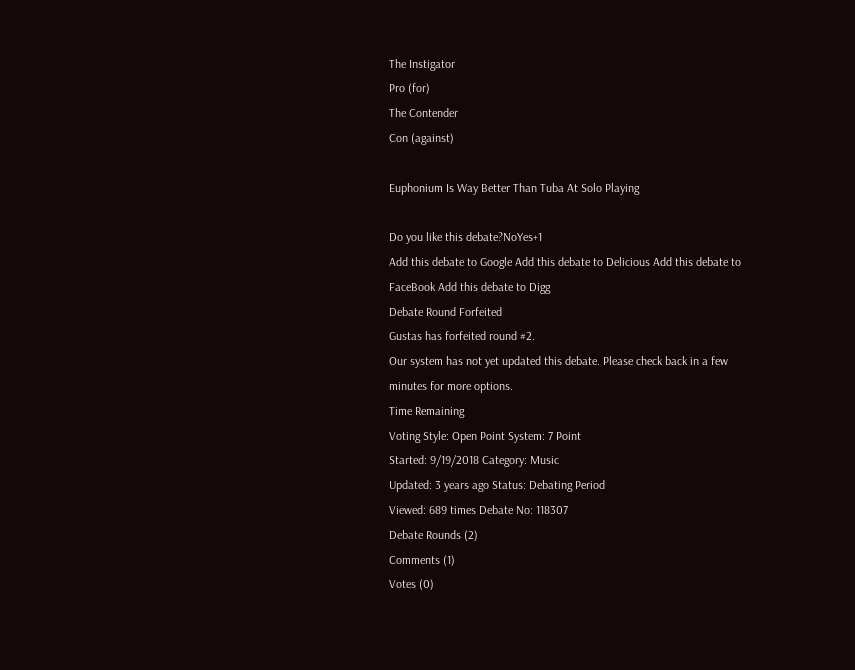The Instigator
Pro (for)
The Contender
Con (against)

Euphonium Is Way Better Than Tuba At Solo Playing

Do you like this debate?NoYes+1
Add this debate to Google Add this debate to Delicious Add this debate to FaceBook Add this debate to Digg
Debate Round Forfeited
Gustas has forfeited round #2.
Our system has not yet updated this debate. Please check back in a few minutes for more options.
Time Remaining
Voting Style: Open Point System: 7 Point
Started: 9/19/2018 Category: Music
Updated: 3 years ago Status: Debating Period
Viewed: 689 times Debate No: 118307
Debate Rounds (2)
Comments (1)
Votes (0)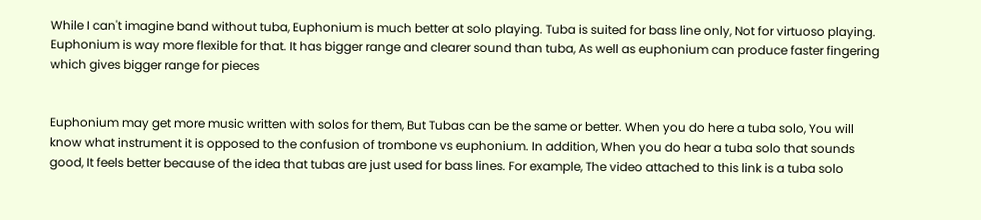While I can't imagine band without tuba, Euphonium is much better at solo playing. Tuba is suited for bass line only, Not for virtuoso playing. Euphonium is way more flexible for that. It has bigger range and clearer sound than tuba, As well as euphonium can produce faster fingering which gives bigger range for pieces


Euphonium may get more music written with solos for them, But Tubas can be the same or better. When you do here a tuba solo, You will know what instrument it is opposed to the confusion of trombone vs euphonium. In addition, When you do hear a tuba solo that sounds good, It feels better because of the idea that tubas are just used for bass lines. For example, The video attached to this link is a tuba solo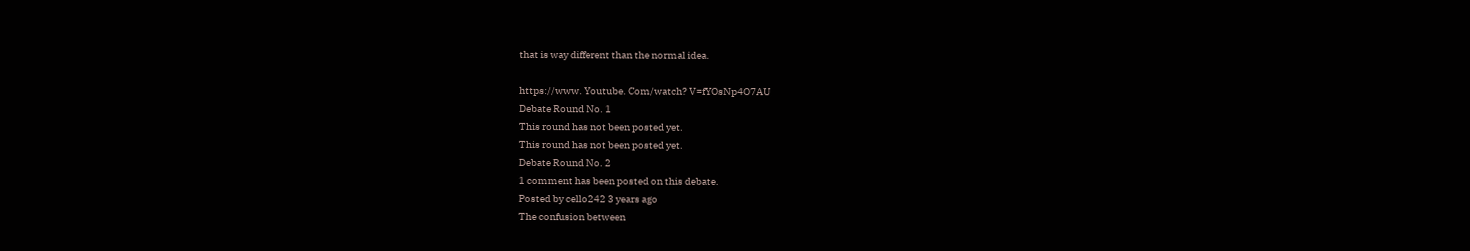that is way different than the normal idea.

https://www. Youtube. Com/watch? V=fYOsNp4O7AU
Debate Round No. 1
This round has not been posted yet.
This round has not been posted yet.
Debate Round No. 2
1 comment has been posted on this debate.
Posted by cello242 3 years ago
The confusion between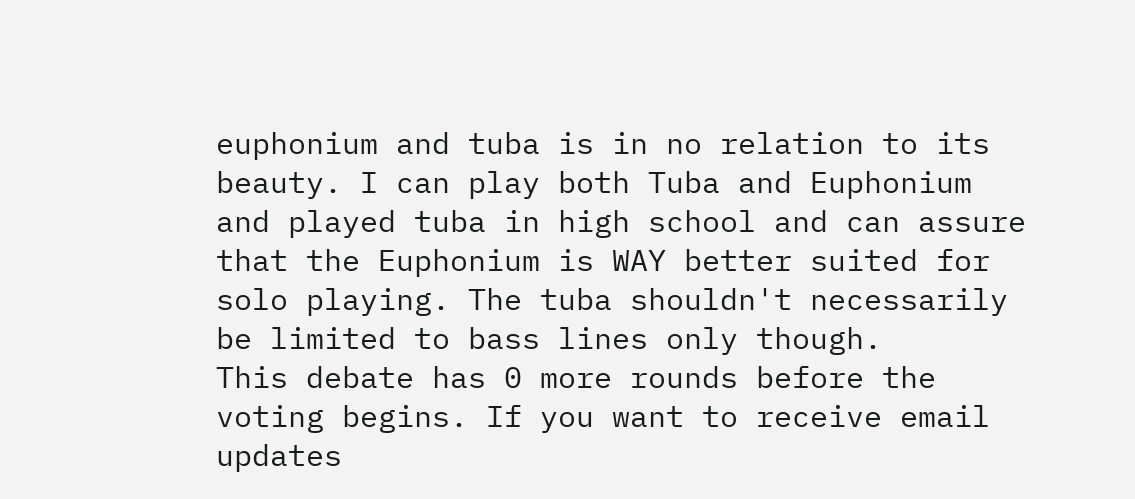euphonium and tuba is in no relation to its beauty. I can play both Tuba and Euphonium and played tuba in high school and can assure that the Euphonium is WAY better suited for solo playing. The tuba shouldn't necessarily be limited to bass lines only though.
This debate has 0 more rounds before the voting begins. If you want to receive email updates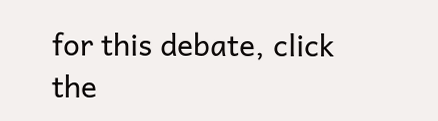for this debate, click the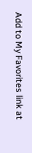Add to My Favorites link at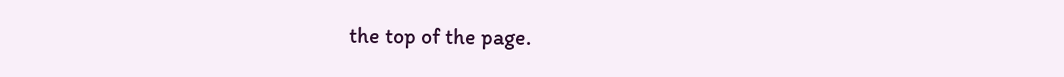the top of the page.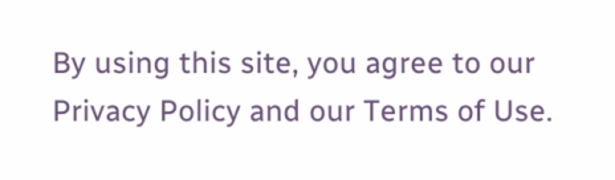By using this site, you agree to our Privacy Policy and our Terms of Use.